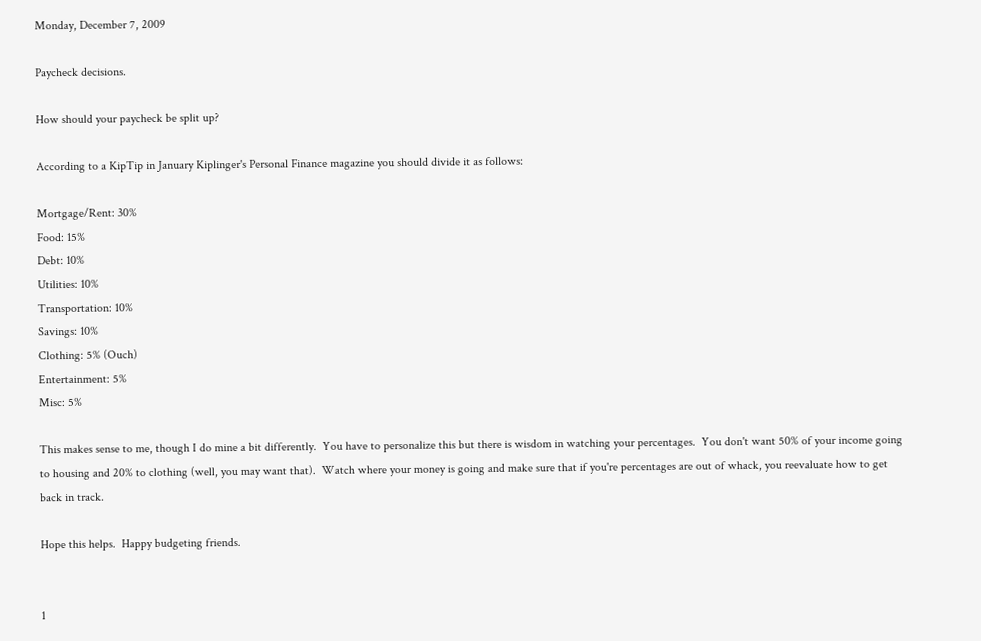Monday, December 7, 2009

Paycheck decisions.

How should your paycheck be split up?

According to a KipTip in January Kiplinger's Personal Finance magazine you should divide it as follows:

Mortgage/Rent: 30%
Food: 15%
Debt: 10%
Utilities: 10%
Transportation: 10%
Savings: 10%
Clothing: 5% (Ouch)
Entertainment: 5%
Misc: 5%

This makes sense to me, though I do mine a bit differently.  You have to personalize this but there is wisdom in watching your percentages.  You don't want 50% of your income going to housing and 20% to clothing (well, you may want that).  Watch where your money is going and make sure that if you're percentages are out of whack, you reevaluate how to get back in track.

Hope this helps.  Happy budgeting friends.


1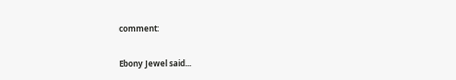comment:

Ebony Jewel said...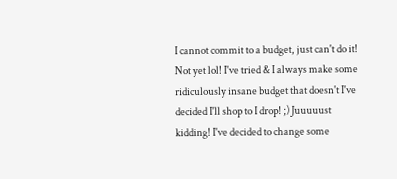I cannot commit to a budget, just can't do it! Not yet lol! I've tried & I always make some ridiculously insane budget that doesn't I've decided I'll shop to I drop! ;) Juuuuust kidding! I've decided to change some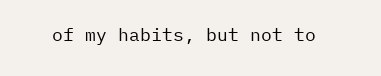of my habits, but not to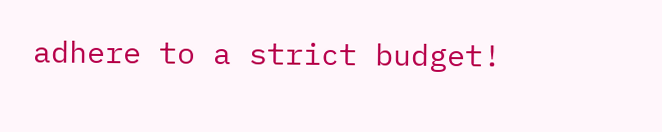adhere to a strict budget!